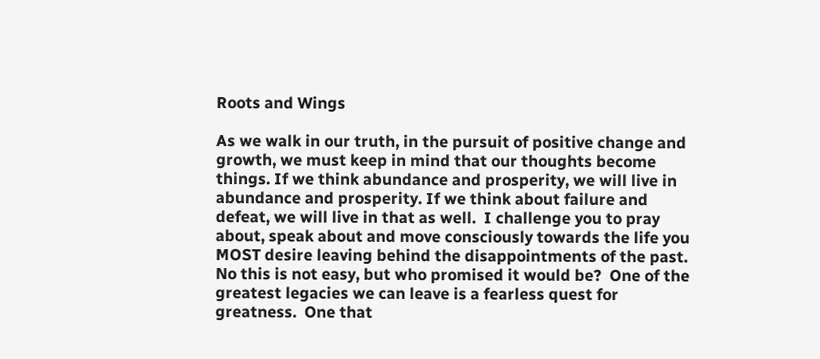Roots and Wings

As we walk in our truth, in the pursuit of positive change and growth, we must keep in mind that our thoughts become things. If we think abundance and prosperity, we will live in abundance and prosperity. If we think about failure and defeat, we will live in that as well.  I challenge you to pray about, speak about and move consciously towards the life you MOST desire leaving behind the disappointments of the past. No this is not easy, but who promised it would be?  One of the greatest legacies we can leave is a fearless quest for greatness.  One that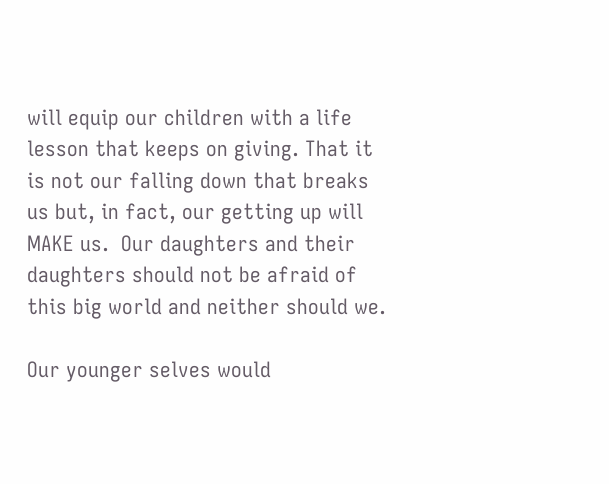will equip our children with a life lesson that keeps on giving. That it is not our falling down that breaks us but, in fact, our getting up will MAKE us.  Our daughters and their daughters should not be afraid of this big world and neither should we.

Our younger selves would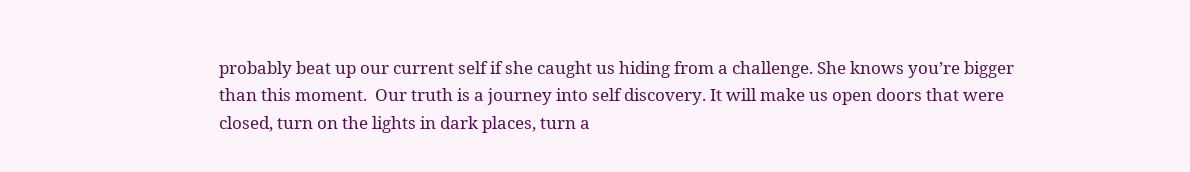probably beat up our current self if she caught us hiding from a challenge. She knows you’re bigger than this moment.  Our truth is a journey into self discovery. It will make us open doors that were closed, turn on the lights in dark places, turn a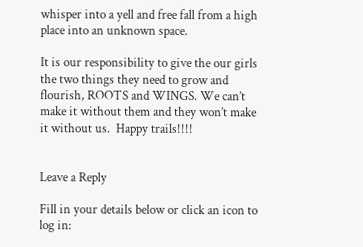whisper into a yell and free fall from a high place into an unknown space.

It is our responsibility to give the our girls the two things they need to grow and flourish, ROOTS and WINGS. We can’t make it without them and they won’t make it without us.  Happy trails!!!!


Leave a Reply

Fill in your details below or click an icon to log in: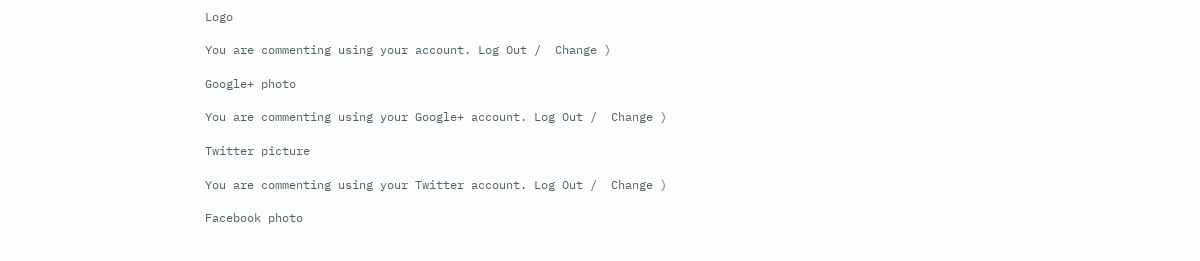Logo

You are commenting using your account. Log Out /  Change )

Google+ photo

You are commenting using your Google+ account. Log Out /  Change )

Twitter picture

You are commenting using your Twitter account. Log Out /  Change )

Facebook photo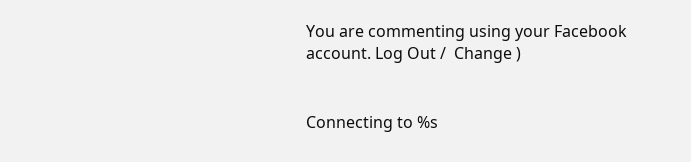You are commenting using your Facebook account. Log Out /  Change )


Connecting to %s